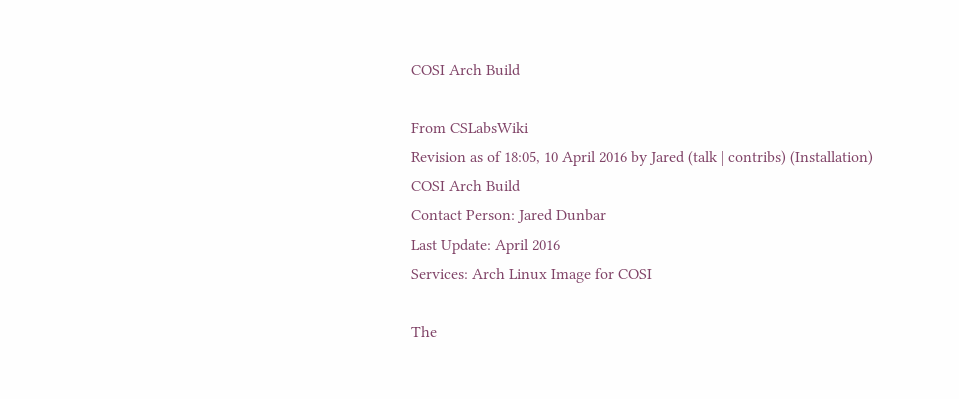COSI Arch Build

From CSLabsWiki
Revision as of 18:05, 10 April 2016 by Jared (talk | contribs) (Installation)
COSI Arch Build
Contact Person: Jared Dunbar
Last Update: April 2016
Services: Arch Linux Image for COSI

The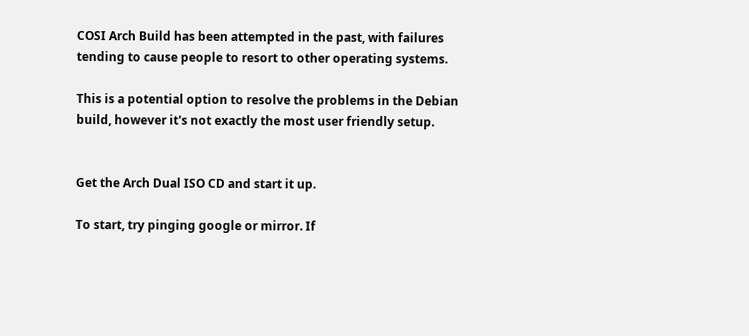COSI Arch Build has been attempted in the past, with failures tending to cause people to resort to other operating systems.

This is a potential option to resolve the problems in the Debian build, however it's not exactly the most user friendly setup.


Get the Arch Dual ISO CD and start it up.

To start, try pinging google or mirror. If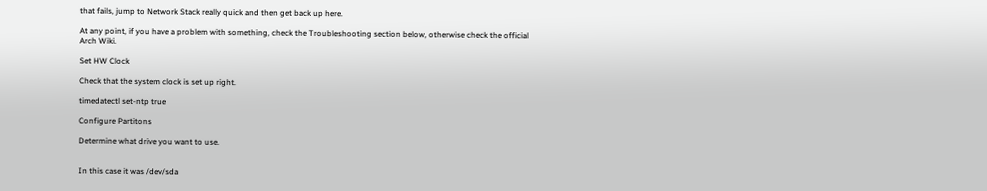that fails, jump to Network Stack really quick and then get back up here.

At any point, if you have a problem with something, check the Troubleshooting section below, otherwise check the official Arch Wiki.

Set HW Clock

Check that the system clock is set up right.

timedatectl set-ntp true

Configure Partitons

Determine what drive you want to use.


In this case it was /dev/sda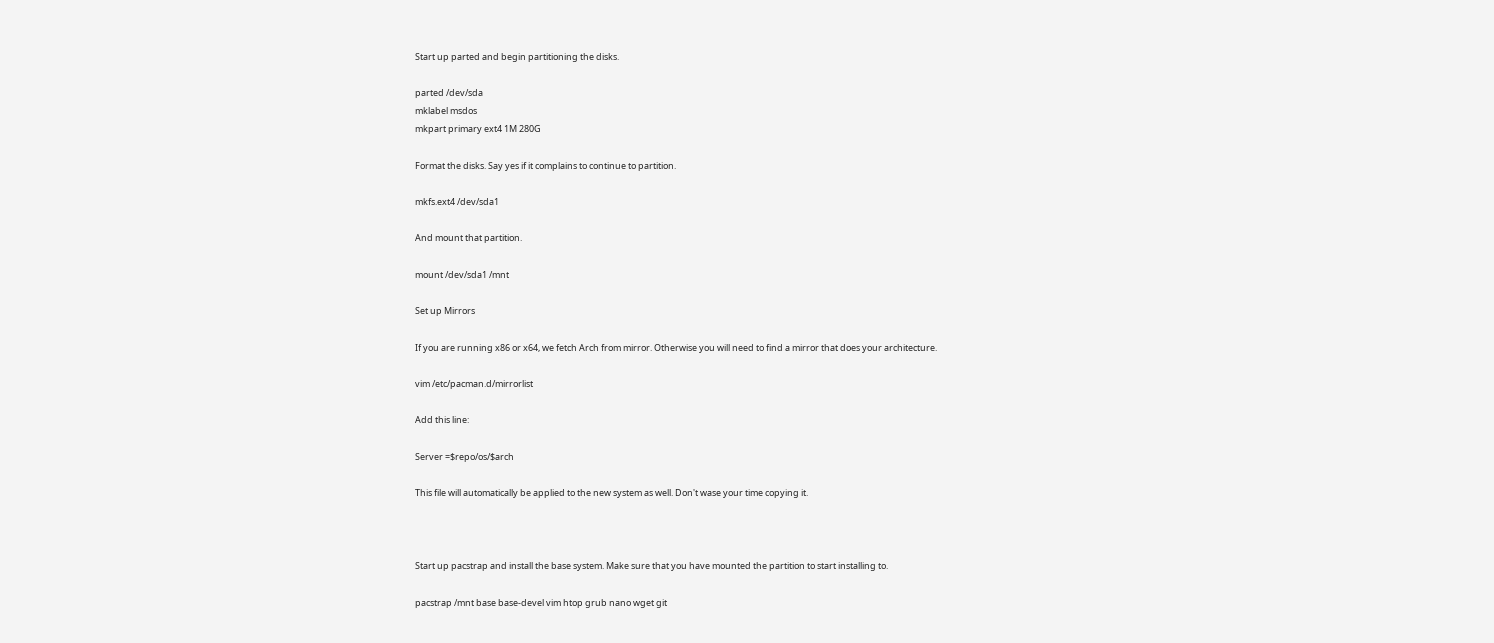Start up parted and begin partitioning the disks.

parted /dev/sda
mklabel msdos
mkpart primary ext4 1M 280G

Format the disks. Say yes if it complains to continue to partition.

mkfs.ext4 /dev/sda1

And mount that partition.

mount /dev/sda1 /mnt

Set up Mirrors

If you are running x86 or x64, we fetch Arch from mirror. Otherwise you will need to find a mirror that does your architecture.

vim /etc/pacman.d/mirrorlist

Add this line:

Server =$repo/os/$arch

This file will automatically be applied to the new system as well. Don't wase your time copying it.



Start up pacstrap and install the base system. Make sure that you have mounted the partition to start installing to.

pacstrap /mnt base base-devel vim htop grub nano wget git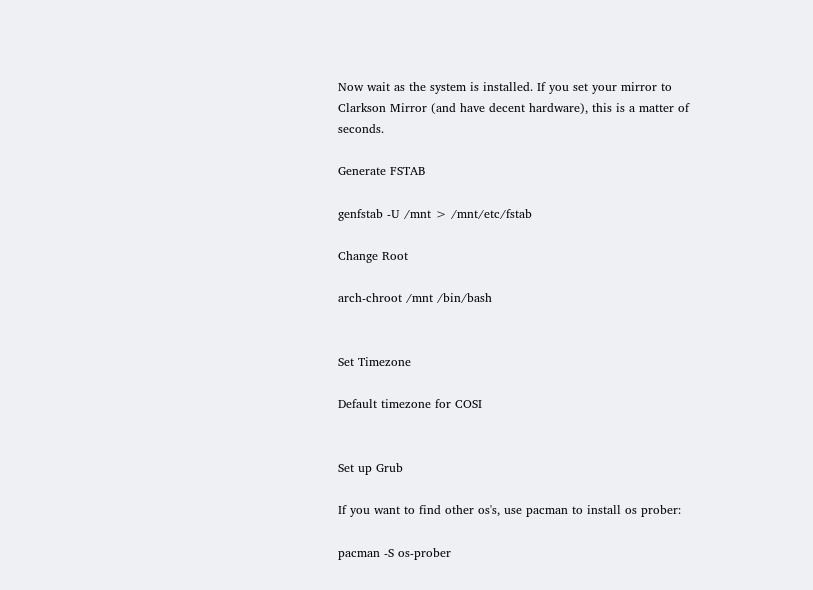Now wait as the system is installed. If you set your mirror to Clarkson Mirror (and have decent hardware), this is a matter of seconds.

Generate FSTAB

genfstab -U /mnt > /mnt/etc/fstab

Change Root

arch-chroot /mnt /bin/bash


Set Timezone

Default timezone for COSI


Set up Grub

If you want to find other os's, use pacman to install os prober:

pacman -S os-prober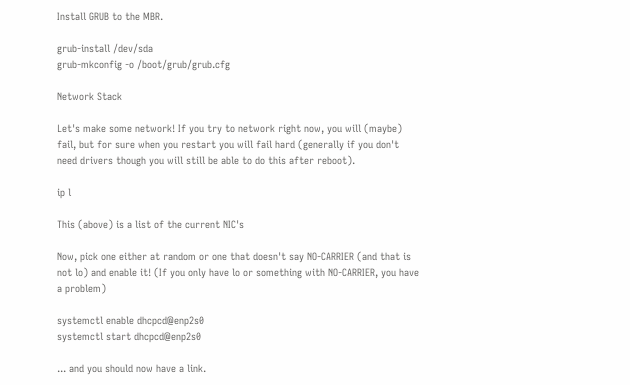Install GRUB to the MBR.

grub-install /dev/sda
grub-mkconfig -o /boot/grub/grub.cfg

Network Stack

Let's make some network! If you try to network right now, you will (maybe) fail, but for sure when you restart you will fail hard (generally if you don't need drivers though you will still be able to do this after reboot).

ip l

This (above) is a list of the current NIC's

Now, pick one either at random or one that doesn't say NO-CARRIER (and that is not lo) and enable it! (If you only have lo or something with NO-CARRIER, you have a problem)

systemctl enable dhcpcd@enp2s0
systemctl start dhcpcd@enp2s0

... and you should now have a link.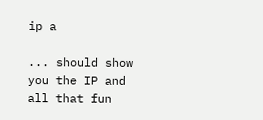ip a

... should show you the IP and all that fun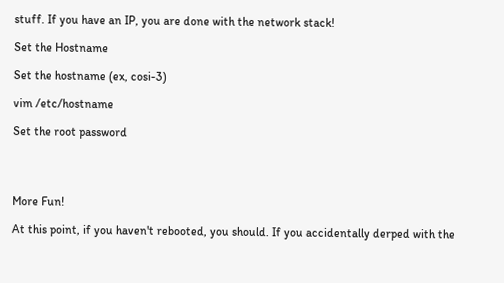stuff. If you have an IP, you are done with the network stack!

Set the Hostname

Set the hostname (ex, cosi-3)

vim /etc/hostname

Set the root password




More Fun!

At this point, if you haven't rebooted, you should. If you accidentally derped with the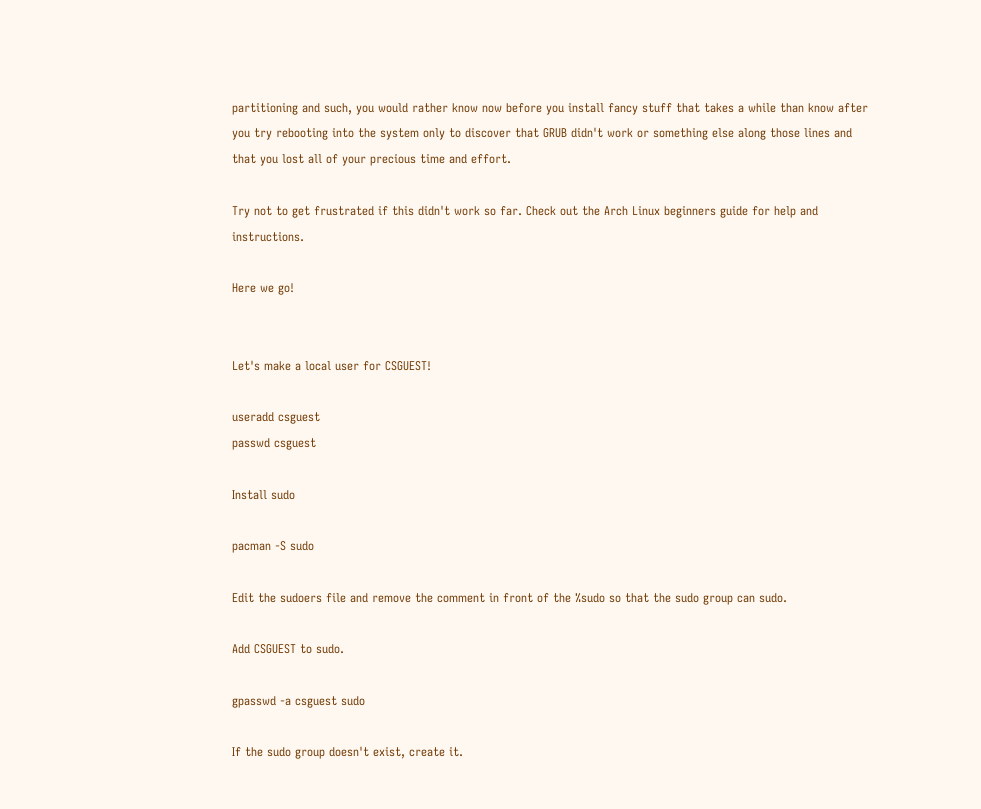partitioning and such, you would rather know now before you install fancy stuff that takes a while than know after you try rebooting into the system only to discover that GRUB didn't work or something else along those lines and that you lost all of your precious time and effort.

Try not to get frustrated if this didn't work so far. Check out the Arch Linux beginners guide for help and instructions.

Here we go!


Let's make a local user for CSGUEST!

useradd csguest
passwd csguest

Install sudo

pacman -S sudo

Edit the sudoers file and remove the comment in front of the %sudo so that the sudo group can sudo.

Add CSGUEST to sudo.

gpasswd -a csguest sudo

If the sudo group doesn't exist, create it.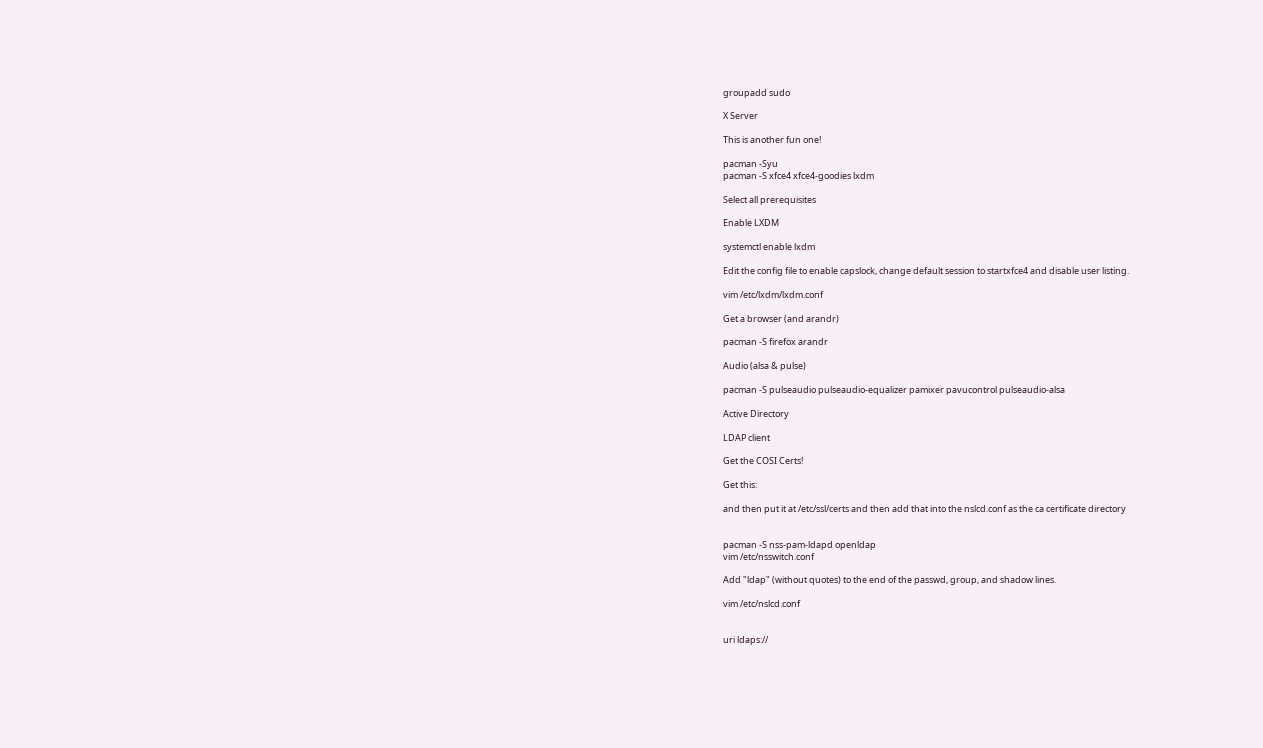groupadd sudo

X Server

This is another fun one!

pacman -Syu
pacman -S xfce4 xfce4-goodies lxdm

Select all prerequisites

Enable LXDM

systemctl enable lxdm

Edit the config file to enable capslock, change default session to startxfce4 and disable user listing.

vim /etc/lxdm/lxdm.conf

Get a browser (and arandr)

pacman -S firefox arandr

Audio (alsa & pulse)

pacman -S pulseaudio pulseaudio-equalizer pamixer pavucontrol pulseaudio-alsa

Active Directory

LDAP client

Get the COSI Certs!

Get this:

and then put it at /etc/ssl/certs and then add that into the nslcd.conf as the ca certificate directory


pacman -S nss-pam-ldapd openldap
vim /etc/nsswitch.conf

Add "ldap" (without quotes) to the end of the passwd, group, and shadow lines.

vim /etc/nslcd.conf


uri ldaps://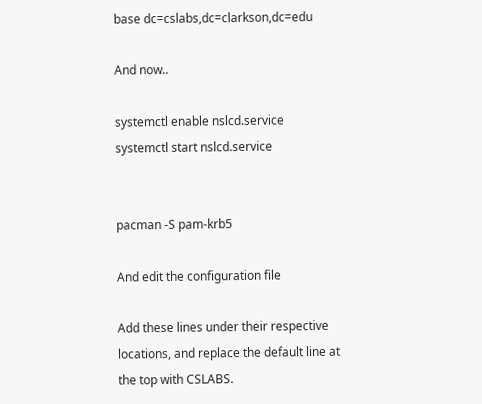base dc=cslabs,dc=clarkson,dc=edu

And now..

systemctl enable nslcd.service
systemctl start nslcd.service


pacman -S pam-krb5

And edit the configuration file

Add these lines under their respective locations, and replace the default line at the top with CSLABS.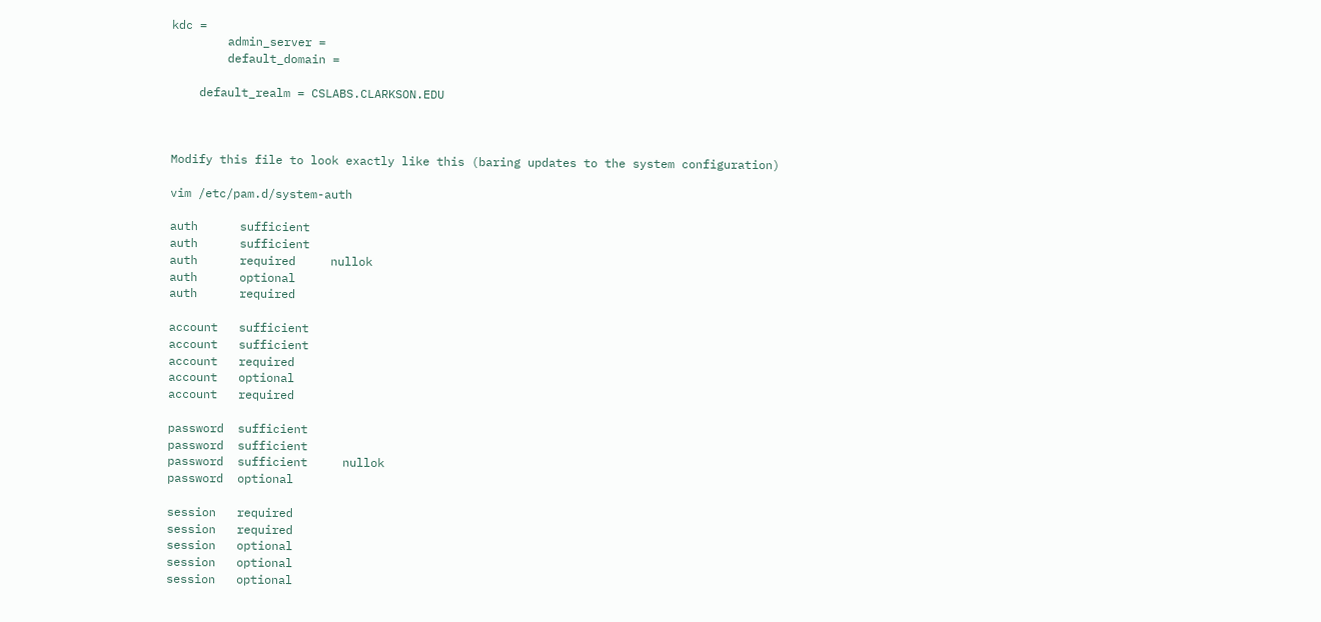kdc =
        admin_server =
        default_domain =

    default_realm = CSLABS.CLARKSON.EDU



Modify this file to look exactly like this (baring updates to the system configuration)

vim /etc/pam.d/system-auth

auth      sufficient
auth      sufficient
auth      required     nullok
auth      optional
auth      required

account   sufficient
account   sufficient
account   required
account   optional
account   required

password  sufficient
password  sufficient
password  sufficient     nullok
password  optional

session   required
session   required
session   optional
session   optional
session   optional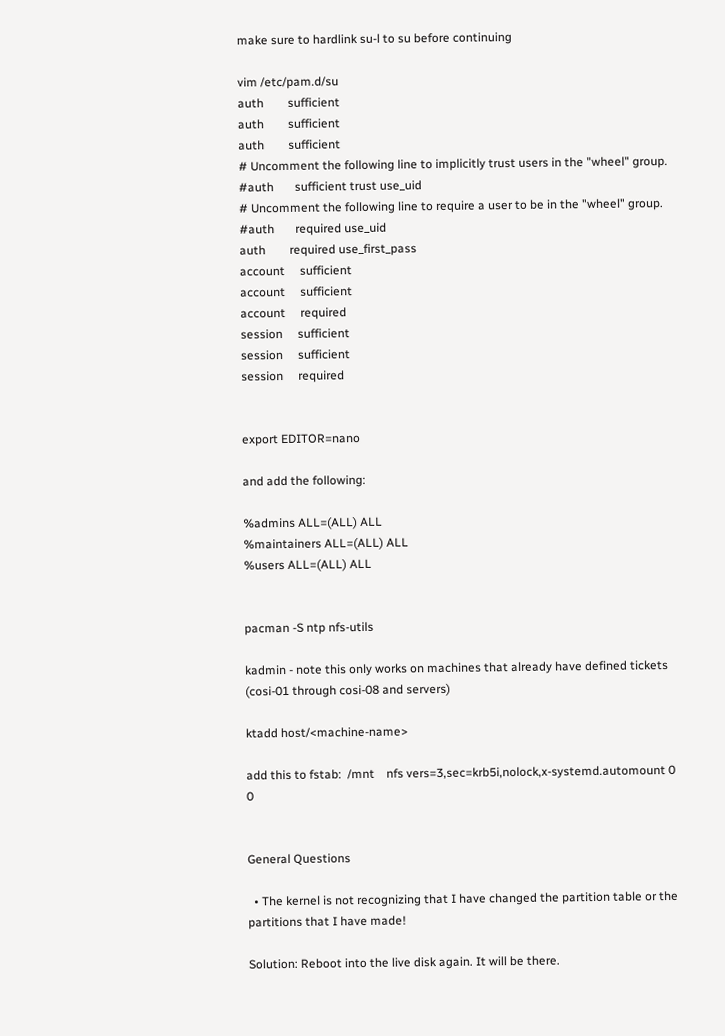make sure to hardlink su-l to su before continuing

vim /etc/pam.d/su
auth        sufficient
auth        sufficient
auth        sufficient
# Uncomment the following line to implicitly trust users in the "wheel" group.
#auth       sufficient trust use_uid
# Uncomment the following line to require a user to be in the "wheel" group.
#auth       required use_uid
auth        required use_first_pass
account     sufficient
account     sufficient
account     required
session     sufficient
session     sufficient
session     required


export EDITOR=nano

and add the following:

%admins ALL=(ALL) ALL
%maintainers ALL=(ALL) ALL
%users ALL=(ALL) ALL


pacman -S ntp nfs-utils

kadmin - note this only works on machines that already have defined tickets (cosi-01 through cosi-08 and servers)

ktadd host/<machine-name>

add this to fstab:  /mnt    nfs vers=3,sec=krb5i,nolock,x-systemd.automount 0   0


General Questions

  • The kernel is not recognizing that I have changed the partition table or the partitions that I have made!

Solution: Reboot into the live disk again. It will be there.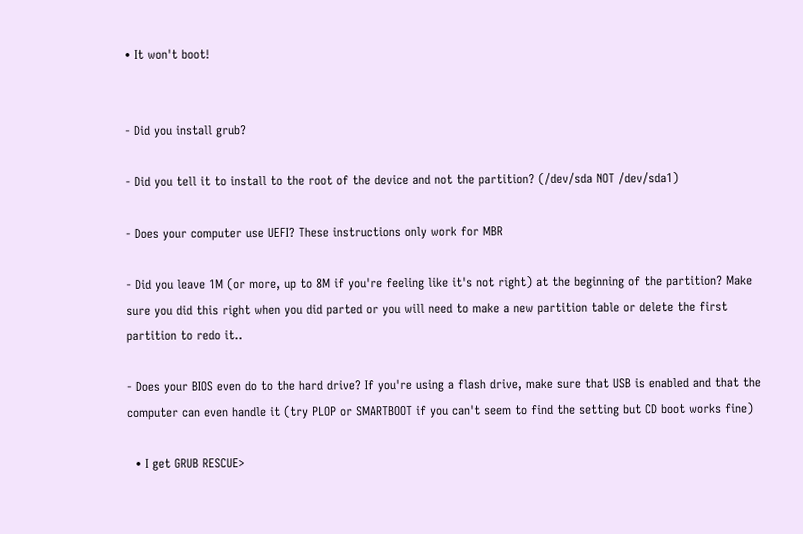• It won't boot!


- Did you install grub?

- Did you tell it to install to the root of the device and not the partition? (/dev/sda NOT /dev/sda1)

- Does your computer use UEFI? These instructions only work for MBR

- Did you leave 1M (or more, up to 8M if you're feeling like it's not right) at the beginning of the partition? Make sure you did this right when you did parted or you will need to make a new partition table or delete the first partition to redo it..

- Does your BIOS even do to the hard drive? If you're using a flash drive, make sure that USB is enabled and that the computer can even handle it (try PLOP or SMARTBOOT if you can't seem to find the setting but CD boot works fine)

  • I get GRUB RESCUE>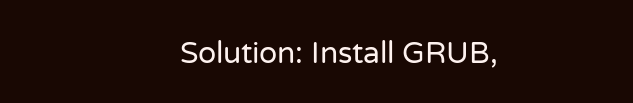Solution: Install GRUB,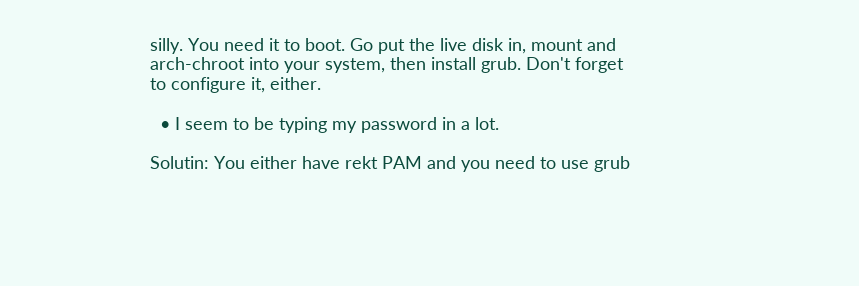silly. You need it to boot. Go put the live disk in, mount and arch-chroot into your system, then install grub. Don't forget to configure it, either.

  • I seem to be typing my password in a lot.

Solutin: You either have rekt PAM and you need to use grub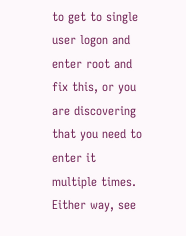to get to single user logon and enter root and fix this, or you are discovering that you need to enter it multiple times. Either way, see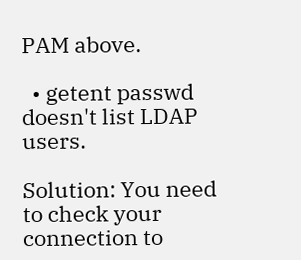PAM above.

  • getent passwd doesn't list LDAP users.

Solution: You need to check your connection to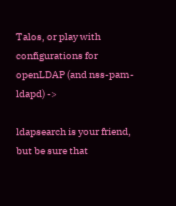Talos, or play with configurations for openLDAP (and nss-pam-ldapd) ->

ldapsearch is your friend, but be sure that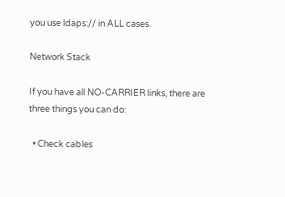you use ldaps:// in ALL cases.

Network Stack

If you have all NO-CARRIER links, there are three things you can do:

  • Check cables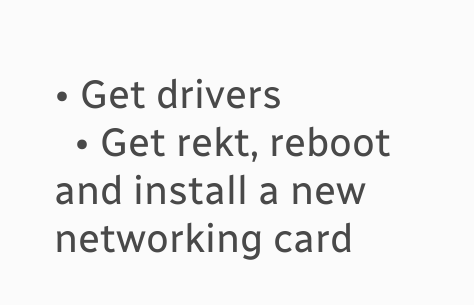• Get drivers
  • Get rekt, reboot and install a new networking card